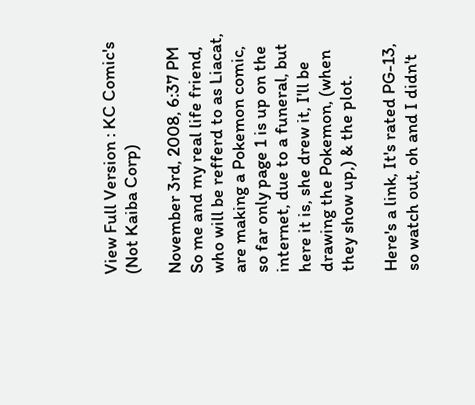View Full Version : KC Comic's (Not Kaiba Corp)

November 3rd, 2008, 6:37 PM
So me and my real life friend, who will be refferd to as Liacat, are making a Pokemon comic, so far only page 1 is up on the internet, due to a funeral, but here it is, she drew it, I'll be drawing the Pokemon, (when they show up,) & the plot.

Here's a link, It's rated PG-13, so watch out, oh and I didn't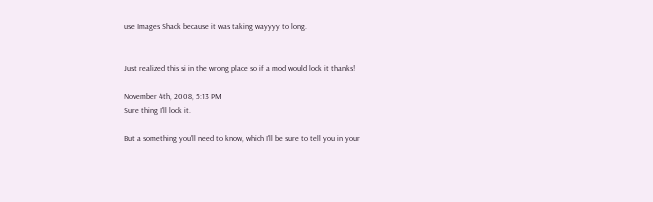use Images Shack because it was taking wayyyy to long.


Just realized this si in the wrong place so if a mod would lock it thanks!

November 4th, 2008, 5:13 PM
Sure thing I'll lock it.

But a something you'll need to know, which I'll be sure to tell you in your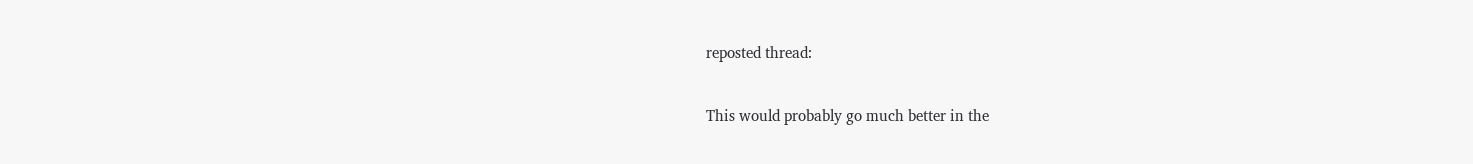reposted thread:

This would probably go much better in the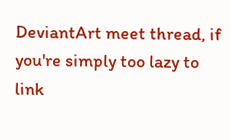DeviantArt meet thread, if you're simply too lazy to link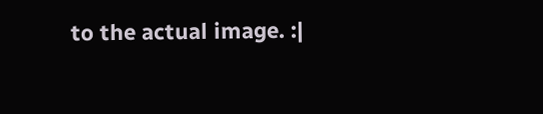to the actual image. :|